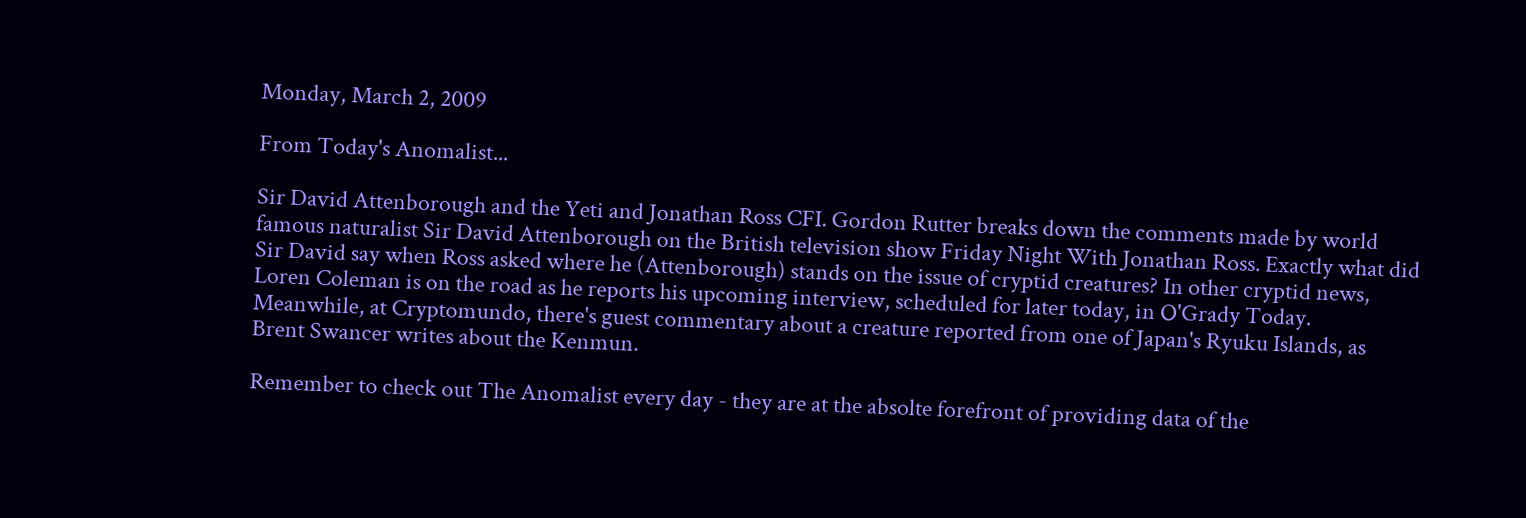Monday, March 2, 2009

From Today's Anomalist...

Sir David Attenborough and the Yeti and Jonathan Ross CFI. Gordon Rutter breaks down the comments made by world famous naturalist Sir David Attenborough on the British television show Friday Night With Jonathan Ross. Exactly what did Sir David say when Ross asked where he (Attenborough) stands on the issue of cryptid creatures? In other cryptid news, Loren Coleman is on the road as he reports his upcoming interview, scheduled for later today, in O'Grady Today. Meanwhile, at Cryptomundo, there's guest commentary about a creature reported from one of Japan's Ryuku Islands, as Brent Swancer writes about the Kenmun.

Remember to check out The Anomalist every day - they are at the absolte forefront of providing data of the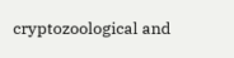cryptozoological and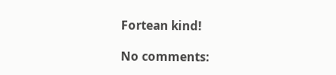Fortean kind!

No comments: